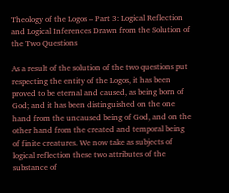Theology of the Logos – Part 3: Logical Reflection and Logical Inferences Drawn from the Solution of the Two Questions

As a result of the solution of the two questions put respecting the entity of the Logos, it has been proved to be eternal and caused, as being born of God; and it has been distinguished on the one hand from the uncaused being of God, and on the other hand from the created and temporal being of finite creatures. We now take as subjects of logical reflection these two attributes of the substance of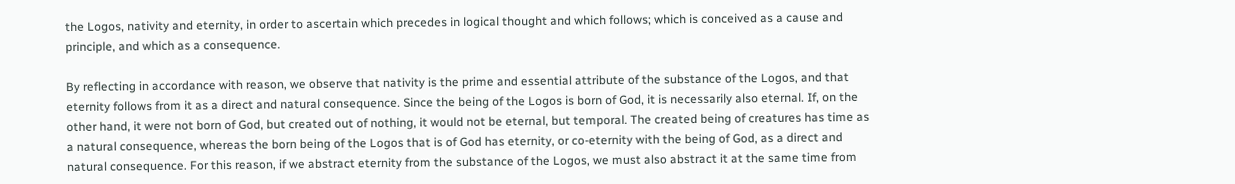the Logos, nativity and eternity, in order to ascertain which precedes in logical thought and which follows; which is conceived as a cause and principle, and which as a consequence.

By reflecting in accordance with reason, we observe that nativity is the prime and essential attribute of the substance of the Logos, and that eternity follows from it as a direct and natural consequence. Since the being of the Logos is born of God, it is necessarily also eternal. If, on the other hand, it were not born of God, but created out of nothing, it would not be eternal, but temporal. The created being of creatures has time as a natural consequence, whereas the born being of the Logos that is of God has eternity, or co-eternity with the being of God, as a direct and natural consequence. For this reason, if we abstract eternity from the substance of the Logos, we must also abstract it at the same time from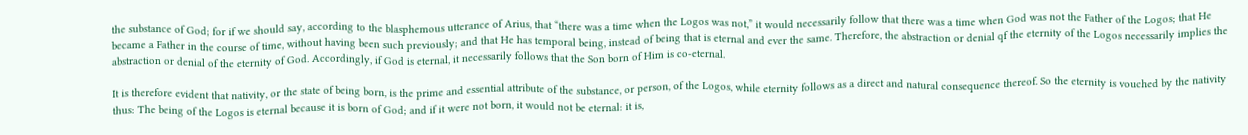the substance of God; for if we should say, according to the blasphemous utterance of Arius, that “there was a time when the Logos was not,” it would necessarily follow that there was a time when God was not the Father of the Logos; that He became a Father in the course of time, without having been such previously; and that He has temporal being, instead of being that is eternal and ever the same. Therefore, the abstraction or denial qf the eternity of the Logos necessarily implies the abstraction or denial of the eternity of God. Accordingly, if God is eternal, it necessarily follows that the Son born of Him is co-eternal.

It is therefore evident that nativity, or the state of being born, is the prime and essential attribute of the substance, or person, of the Logos, while eternity follows as a direct and natural consequence thereof. So the eternity is vouched by the nativity thus: The being of the Logos is eternal because it is born of God; and if it were not born, it would not be eternal: it is,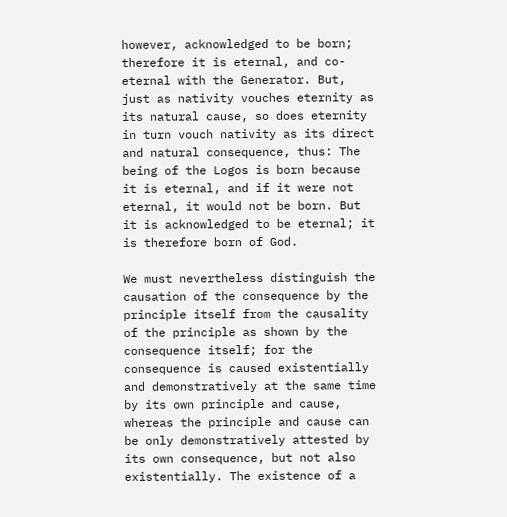however, acknowledged to be born; therefore it is eternal, and co-eternal with the Generator. But, just as nativity vouches eternity as its natural cause, so does eternity in turn vouch nativity as its direct and natural consequence, thus: The being of the Logos is born because it is eternal, and if it were not eternal, it would not be born. But it is acknowledged to be eternal; it is therefore born of God.

We must nevertheless distinguish the causation of the consequence by the principle itself from the causality of the principle as shown by the consequence itself; for the consequence is caused existentially and demonstratively at the same time by its own principle and cause, whereas the principle and cause can be only demonstratively attested by its own consequence, but not also existentially. The existence of a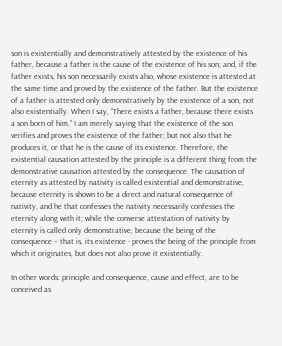son is existentially and demonstratively attested by the existence of his father, because a father is the cause of the existence of his son; and, if the father exists, his son necessarily exists also, whose existence is attested at the same time and proved by the existence of the father. But the existence of a father is attested only demonstratively by the existence of a son, not also existentially. When I say, “There exists a father, because there exists a son born of him,” I am merely saying that the existence of the son verifies and proves the existence of the father; but not also that he produces it, or that he is the cause of its existence. Therefore, the existential causation attested by the principle is a different thing from the demonstrative causation attested by the consequence. The causation of eternity as attested by nativity is called existential and demonstrative, because eternity is shown to be a direct and natural consequence of nativity, and he that confesses the nativity necessarily confesses the eternity along with it; while the converse attestation of nativity by eternity is called only demonstrative, because the being of the consequence – that is, its existence - proves the being of the principle from which it originates, but does not also prove it existentially.

In other words: principle and consequence, cause and effect, are to be conceived as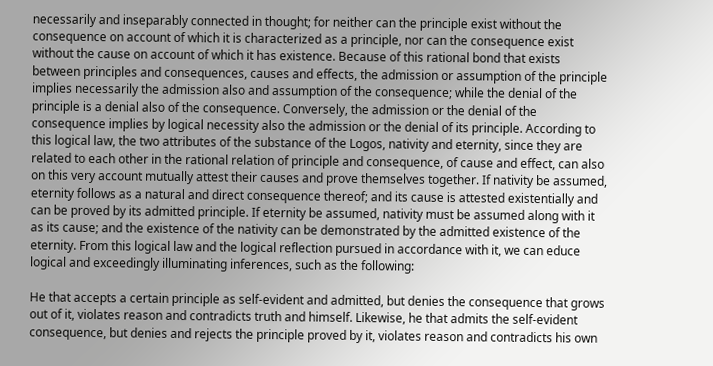necessarily and inseparably connected in thought; for neither can the principle exist without the consequence on account of which it is characterized as a principle, nor can the consequence exist without the cause on account of which it has existence. Because of this rational bond that exists between principles and consequences, causes and effects, the admission or assumption of the principle implies necessarily the admission also and assumption of the consequence; while the denial of the principle is a denial also of the consequence. Conversely, the admission or the denial of the consequence implies by logical necessity also the admission or the denial of its principle. According to this logical law, the two attributes of the substance of the Logos, nativity and eternity, since they are related to each other in the rational relation of principle and consequence, of cause and effect, can also on this very account mutually attest their causes and prove themselves together. If nativity be assumed, eternity follows as a natural and direct consequence thereof; and its cause is attested existentially and can be proved by its admitted principle. If eternity be assumed, nativity must be assumed along with it as its cause; and the existence of the nativity can be demonstrated by the admitted existence of the eternity. From this logical law and the logical reflection pursued in accordance with it, we can educe logical and exceedingly illuminating inferences, such as the following:

He that accepts a certain principle as self-evident and admitted, but denies the consequence that grows out of it, violates reason and contradicts truth and himself. Likewise, he that admits the self-evident consequence, but denies and rejects the principle proved by it, violates reason and contradicts his own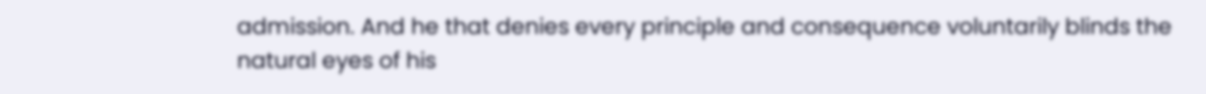admission. And he that denies every principle and consequence voluntarily blinds the natural eyes of his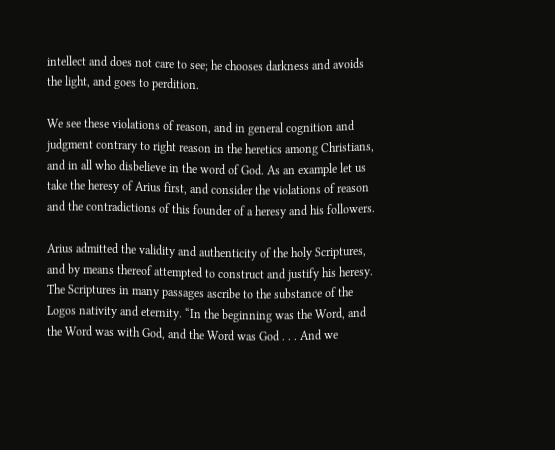intellect and does not care to see; he chooses darkness and avoids the light, and goes to perdition.

We see these violations of reason, and in general cognition and judgment contrary to right reason in the heretics among Christians, and in all who disbelieve in the word of God. As an example let us take the heresy of Arius first, and consider the violations of reason and the contradictions of this founder of a heresy and his followers.

Arius admitted the validity and authenticity of the holy Scriptures, and by means thereof attempted to construct and justify his heresy. The Scriptures in many passages ascribe to the substance of the Logos nativity and eternity. “In the beginning was the Word, and the Word was with God, and the Word was God . . . And we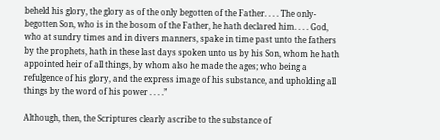beheld his glory, the glory as of the only begotten of the Father. . . . The only-begotten Son, who is in the bosom of the Father, he hath declared him. . . . God, who at sundry times and in divers manners, spake in time past unto the fathers by the prophets, hath in these last days spoken unto us by his Son, whom he hath appointed heir of all things, by whom also he made the ages; who being a refulgence of his glory, and the express image of his substance, and upholding all things by the word of his power . . . .”

Although, then, the Scriptures clearly ascribe to the substance of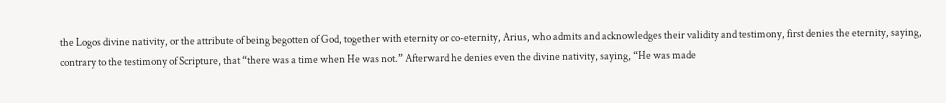the Logos divine nativity, or the attribute of being begotten of God, together with eternity or co-eternity, Arius, who admits and acknowledges their validity and testimony, first denies the eternity, saying, contrary to the testimony of Scripture, that “there was a time when He was not.” Afterward he denies even the divine nativity, saying, “He was made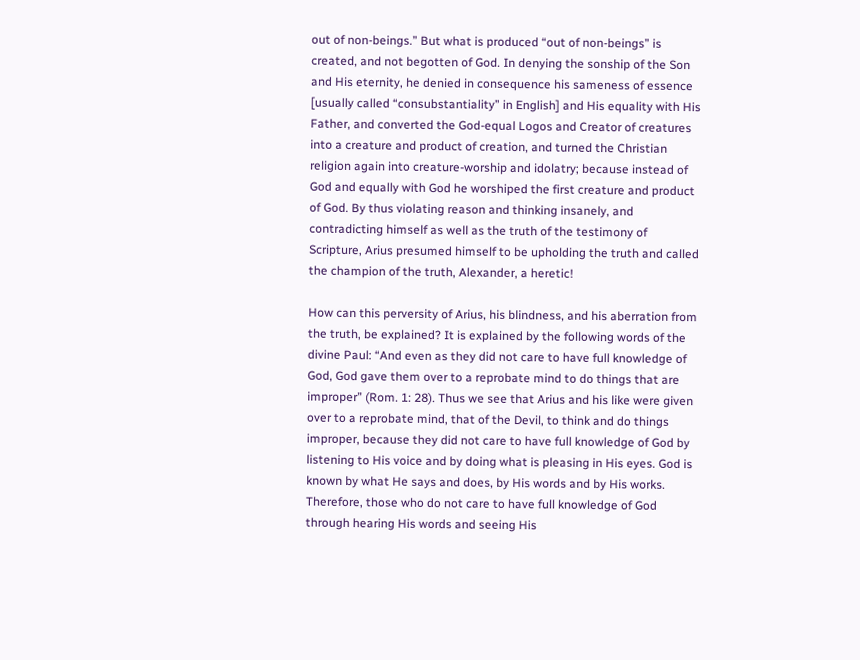out of non-beings.” But what is produced “out of non-beings” is created, and not begotten of God. In denying the sonship of the Son and His eternity, he denied in consequence his sameness of essence [usually called “consubstantiality” in English] and His equality with His Father, and converted the God-equal Logos and Creator of creatures into a creature and product of creation, and turned the Christian religion again into creature-worship and idolatry; because instead of God and equally with God he worshiped the first creature and product of God. By thus violating reason and thinking insanely, and contradicting himself as well as the truth of the testimony of Scripture, Arius presumed himself to be upholding the truth and called the champion of the truth, Alexander, a heretic!

How can this perversity of Arius, his blindness, and his aberration from the truth, be explained? It is explained by the following words of the divine Paul: “And even as they did not care to have full knowledge of God, God gave them over to a reprobate mind to do things that are improper” (Rom. 1: 28). Thus we see that Arius and his like were given over to a reprobate mind, that of the Devil, to think and do things improper, because they did not care to have full knowledge of God by listening to His voice and by doing what is pleasing in His eyes. God is known by what He says and does, by His words and by His works. Therefore, those who do not care to have full knowledge of God through hearing His words and seeing His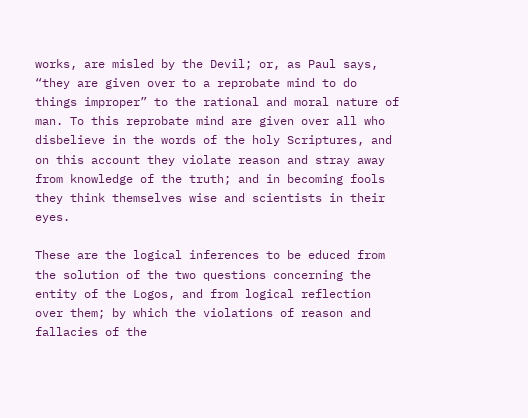works, are misled by the Devil; or, as Paul says, “they are given over to a reprobate mind to do things improper” to the rational and moral nature of man. To this reprobate mind are given over all who disbelieve in the words of the holy Scriptures, and on this account they violate reason and stray away from knowledge of the truth; and in becoming fools they think themselves wise and scientists in their eyes.

These are the logical inferences to be educed from the solution of the two questions concerning the entity of the Logos, and from logical reflection over them; by which the violations of reason and fallacies of the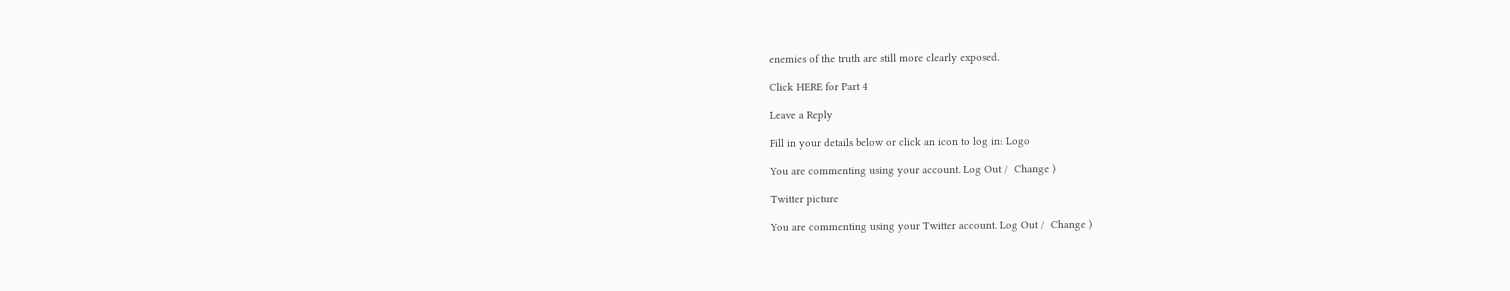enemies of the truth are still more clearly exposed.

Click HERE for Part 4

Leave a Reply

Fill in your details below or click an icon to log in: Logo

You are commenting using your account. Log Out /  Change )

Twitter picture

You are commenting using your Twitter account. Log Out /  Change )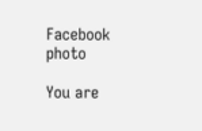Facebook photo

You are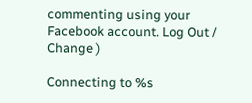commenting using your Facebook account. Log Out /  Change )

Connecting to %s